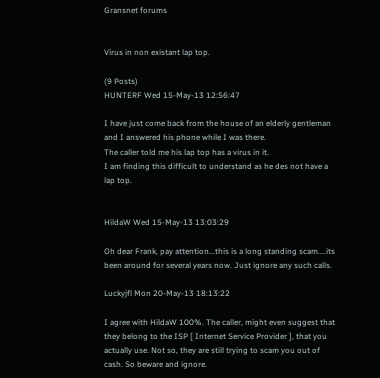Gransnet forums


Virus in non existant lap top.

(9 Posts)
HUNTERF Wed 15-May-13 12:56:47

I have just come back from the house of an elderly gentleman and I answered his phone while I was there.
The caller told me his lap top has a virus in it.
I am finding this difficult to understand as he des not have a lap top.


HildaW Wed 15-May-13 13:03:29

Oh dear Frank, pay attention...this is a long standing scam....its been around for several years now. Just ignore any such calls.

Luckyjfl Mon 20-May-13 18:13:22

I agree with HildaW 100%. The caller, might even suggest that they belong to the ISP [ Internet Service Provider ], that you actually use. Not so, they are still trying to scam you out of cash. So beware and ignore.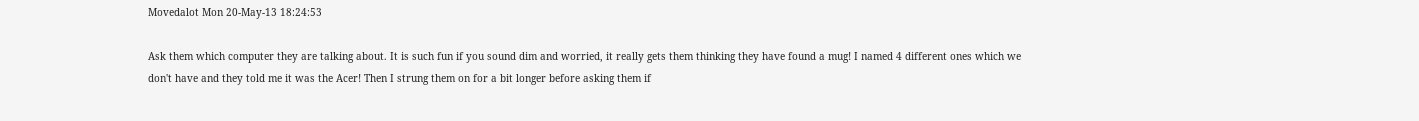Movedalot Mon 20-May-13 18:24:53

Ask them which computer they are talking about. It is such fun if you sound dim and worried, it really gets them thinking they have found a mug! I named 4 different ones which we don't have and they told me it was the Acer! Then I strung them on for a bit longer before asking them if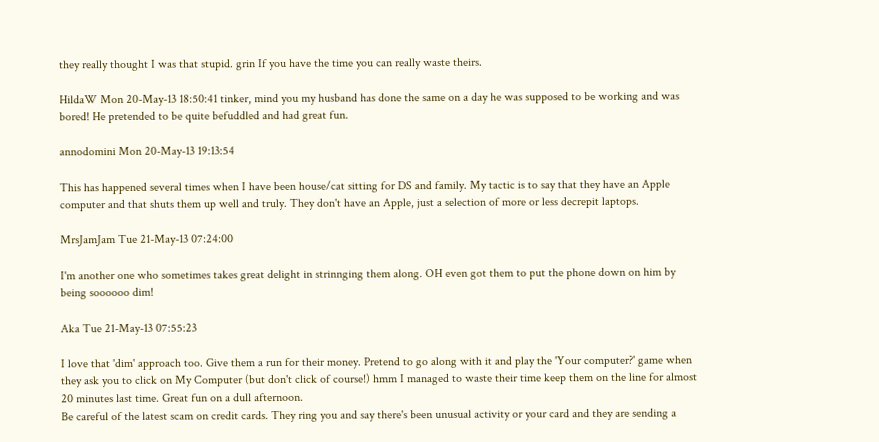they really thought I was that stupid. grin If you have the time you can really waste theirs.

HildaW Mon 20-May-13 18:50:41 tinker, mind you my husband has done the same on a day he was supposed to be working and was bored! He pretended to be quite befuddled and had great fun.

annodomini Mon 20-May-13 19:13:54

This has happened several times when I have been house/cat sitting for DS and family. My tactic is to say that they have an Apple computer and that shuts them up well and truly. They don't have an Apple, just a selection of more or less decrepit laptops.

MrsJamJam Tue 21-May-13 07:24:00

I'm another one who sometimes takes great delight in strinnging them along. OH even got them to put the phone down on him by being soooooo dim!

Aka Tue 21-May-13 07:55:23

I love that 'dim' approach too. Give them a run for their money. Pretend to go along with it and play the 'Your computer?' game when they ask you to click on My Computer (but don't click of course!) hmm I managed to waste their time keep them on the line for almost 20 minutes last time. Great fun on a dull afternoon.
Be careful of the latest scam on credit cards. They ring you and say there's been unusual activity or your card and they are sending a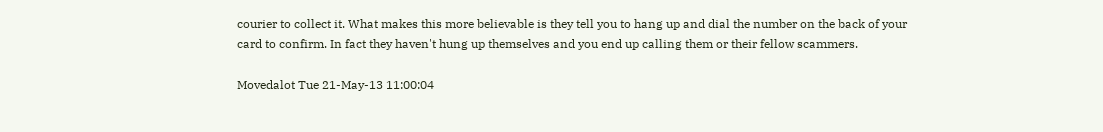courier to collect it. What makes this more believable is they tell you to hang up and dial the number on the back of your card to confirm. In fact they haven't hung up themselves and you end up calling them or their fellow scammers.

Movedalot Tue 21-May-13 11:00:04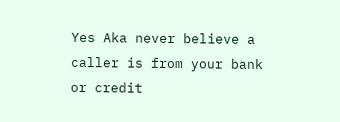Yes Aka never believe a caller is from your bank or credit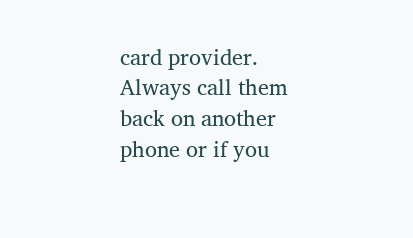card provider. Always call them back on another phone or if you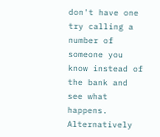don't have one try calling a number of someone you know instead of the bank and see what happens. Alternatively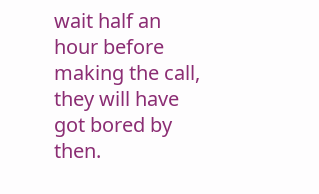wait half an hour before making the call, they will have got bored by then.